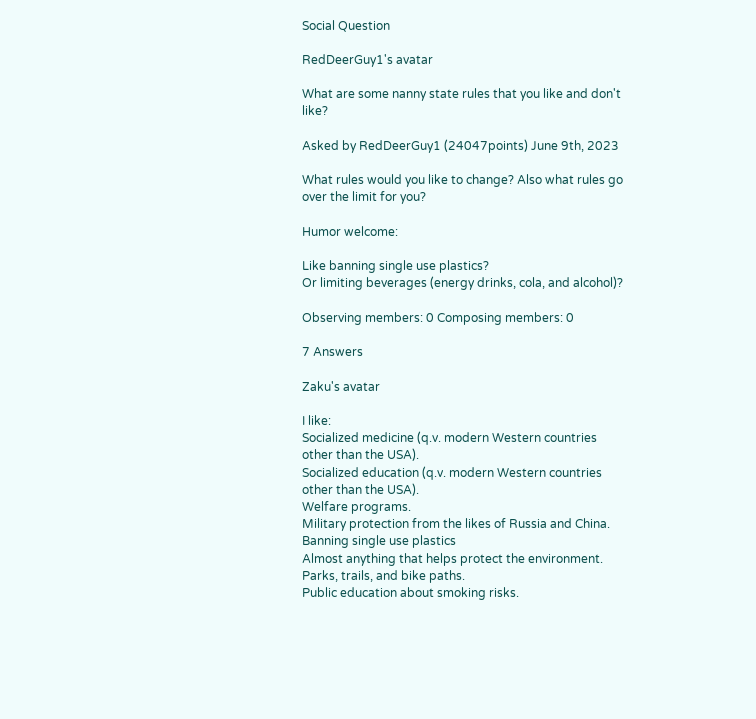Social Question

RedDeerGuy1's avatar

What are some nanny state rules that you like and don't like?

Asked by RedDeerGuy1 (24047points) June 9th, 2023

What rules would you like to change? Also what rules go over the limit for you?

Humor welcome:

Like banning single use plastics?
Or limiting beverages (energy drinks, cola, and alcohol)?

Observing members: 0 Composing members: 0

7 Answers

Zaku's avatar

I like:
Socialized medicine (q.v. modern Western countries other than the USA).
Socialized education (q.v. modern Western countries other than the USA).
Welfare programs.
Military protection from the likes of Russia and China.
Banning single use plastics
Almost anything that helps protect the environment.
Parks, trails, and bike paths.
Public education about smoking risks.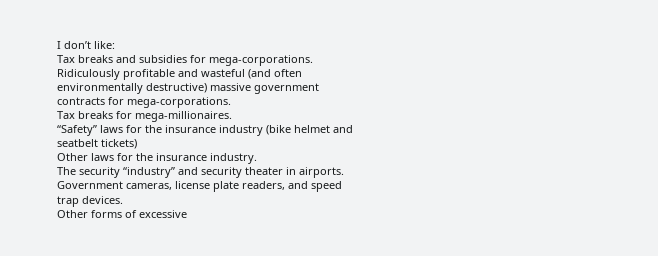I don’t like:
Tax breaks and subsidies for mega-corporations.
Ridiculously profitable and wasteful (and often environmentally destructive) massive government contracts for mega-corporations.
Tax breaks for mega-millionaires.
“Safety” laws for the insurance industry (bike helmet and seatbelt tickets)
Other laws for the insurance industry.
The security “industry” and security theater in airports.
Government cameras, license plate readers, and speed trap devices.
Other forms of excessive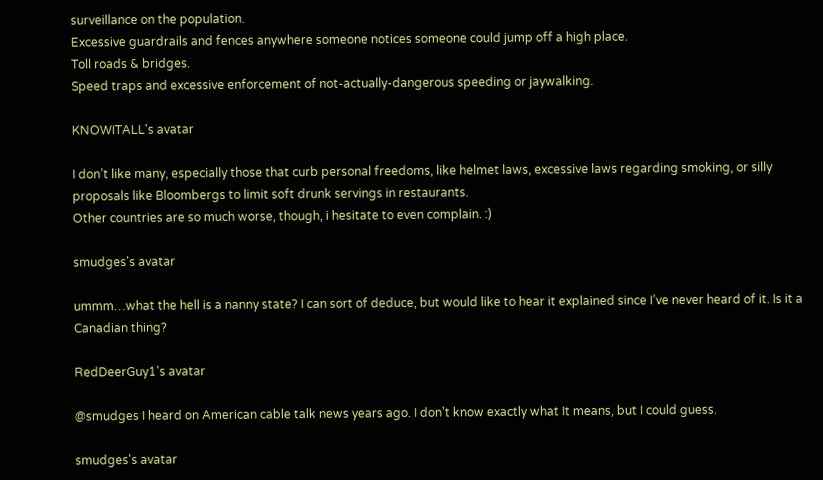surveillance on the population.
Excessive guardrails and fences anywhere someone notices someone could jump off a high place.
Toll roads & bridges.
Speed traps and excessive enforcement of not-actually-dangerous speeding or jaywalking.

KNOWITALL's avatar

I don’t like many, especially those that curb personal freedoms, like helmet laws, excessive laws regarding smoking, or silly proposals like Bloombergs to limit soft drunk servings in restaurants.
Other countries are so much worse, though, i hesitate to even complain. :)

smudges's avatar

ummm…what the hell is a nanny state? I can sort of deduce, but would like to hear it explained since I’ve never heard of it. Is it a Canadian thing?

RedDeerGuy1's avatar

@smudges I heard on American cable talk news years ago. I don’t know exactly what It means, but I could guess.

smudges's avatar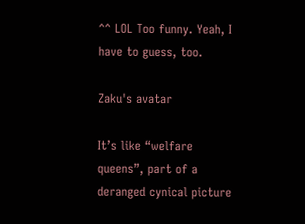^^ LOL Too funny. Yeah, I have to guess, too.

Zaku's avatar

It’s like “welfare queens”, part of a deranged cynical picture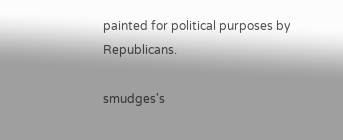painted for political purposes by Republicans.

smudges's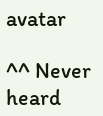avatar

^^ Never heard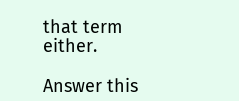that term either.

Answer this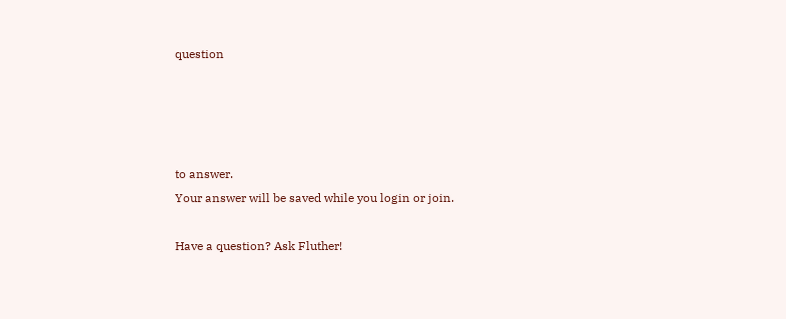question




to answer.
Your answer will be saved while you login or join.

Have a question? Ask Fluther!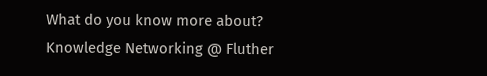What do you know more about?
Knowledge Networking @ Fluther